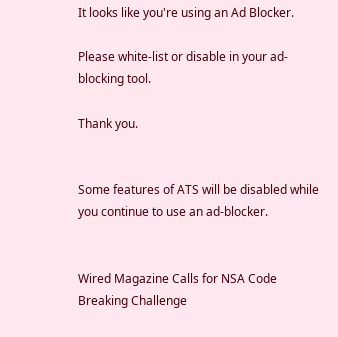It looks like you're using an Ad Blocker.

Please white-list or disable in your ad-blocking tool.

Thank you.


Some features of ATS will be disabled while you continue to use an ad-blocker.


Wired Magazine Calls for NSA Code Breaking Challenge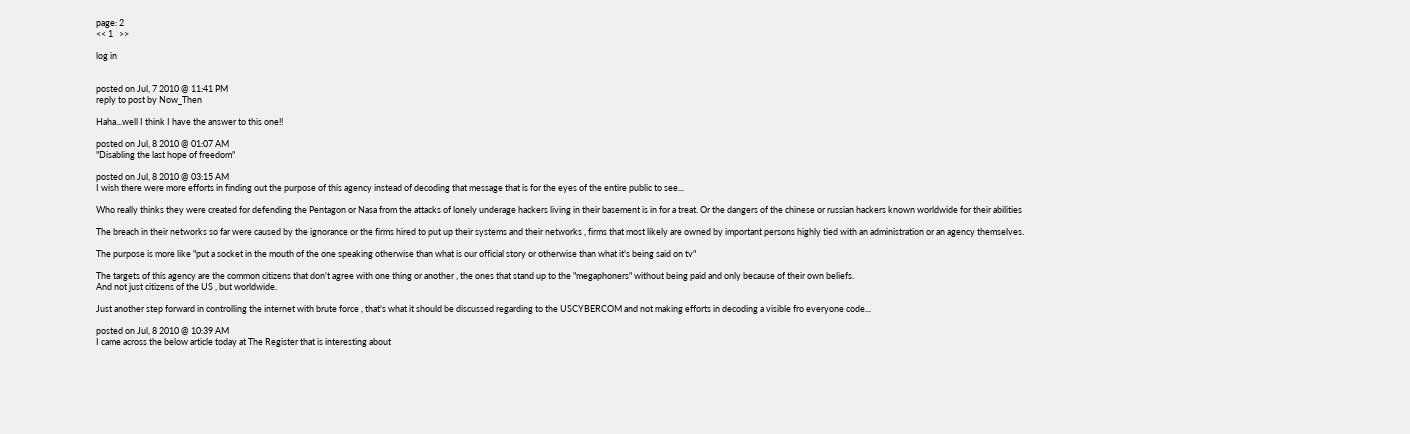page: 2
<< 1   >>

log in


posted on Jul, 7 2010 @ 11:41 PM
reply to post by Now_Then

Haha...well I think I have the answer to this one!!

posted on Jul, 8 2010 @ 01:07 AM
"Disabling the last hope of freedom"

posted on Jul, 8 2010 @ 03:15 AM
I wish there were more efforts in finding out the purpose of this agency instead of decoding that message that is for the eyes of the entire public to see...

Who really thinks they were created for defending the Pentagon or Nasa from the attacks of lonely underage hackers living in their basement is in for a treat. Or the dangers of the chinese or russian hackers known worldwide for their abilities

The breach in their networks so far were caused by the ignorance or the firms hired to put up their systems and their networks , firms that most likely are owned by important persons highly tied with an administration or an agency themselves.

The purpose is more like "put a socket in the mouth of the one speaking otherwise than what is our official story or otherwise than what it's being said on tv"

The targets of this agency are the common citizens that don't agree with one thing or another , the ones that stand up to the "megaphoners" without being paid and only because of their own beliefs.
And not just citizens of the US , but worldwide.

Just another step forward in controlling the internet with brute force , that's what it should be discussed regarding to the USCYBERCOM and not making efforts in decoding a visible fro everyone code...

posted on Jul, 8 2010 @ 10:39 AM
I came across the below article today at The Register that is interesting about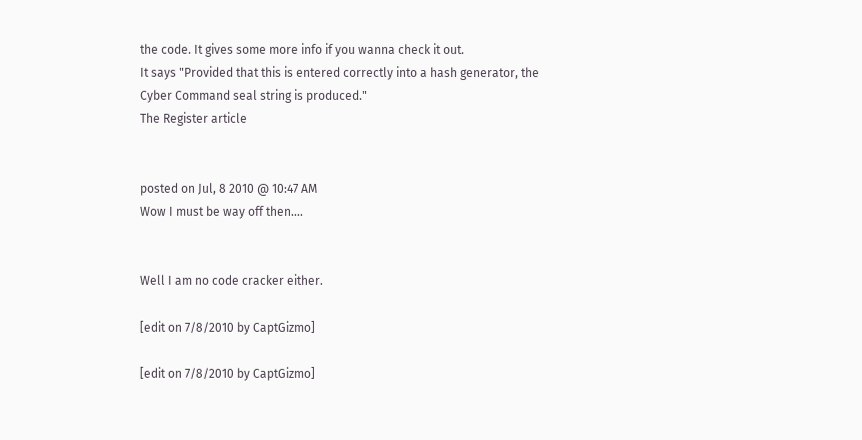the code. It gives some more info if you wanna check it out.
It says "Provided that this is entered correctly into a hash generator, the Cyber Command seal string is produced."
The Register article


posted on Jul, 8 2010 @ 10:47 AM
Wow I must be way off then....


Well I am no code cracker either.

[edit on 7/8/2010 by CaptGizmo]

[edit on 7/8/2010 by CaptGizmo]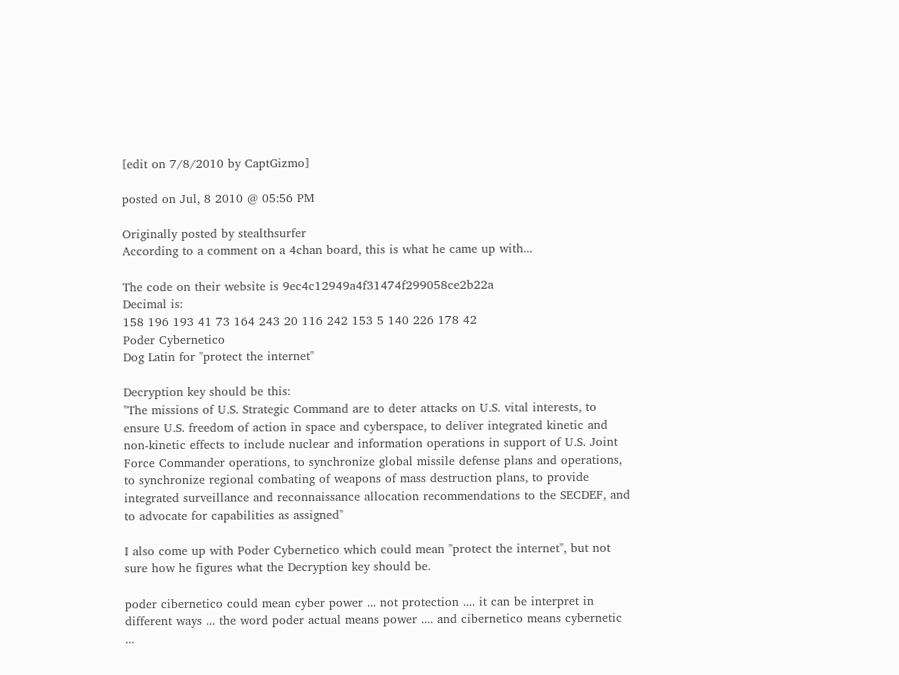[edit on 7/8/2010 by CaptGizmo]

posted on Jul, 8 2010 @ 05:56 PM

Originally posted by stealthsurfer
According to a comment on a 4chan board, this is what he came up with...

The code on their website is 9ec4c12949a4f31474f299058ce2b22a
Decimal is:
158 196 193 41 73 164 243 20 116 242 153 5 140 226 178 42
Poder Cybernetico
Dog Latin for "protect the internet"

Decryption key should be this:
"The missions of U.S. Strategic Command are to deter attacks on U.S. vital interests, to ensure U.S. freedom of action in space and cyberspace, to deliver integrated kinetic and non-kinetic effects to include nuclear and information operations in support of U.S. Joint Force Commander operations, to synchronize global missile defense plans and operations, to synchronize regional combating of weapons of mass destruction plans, to provide integrated surveillance and reconnaissance allocation recommendations to the SECDEF, and to advocate for capabilities as assigned"

I also come up with Poder Cybernetico which could mean "protect the internet", but not sure how he figures what the Decryption key should be.

poder cibernetico could mean cyber power ... not protection .... it can be interpret in different ways ... the word poder actual means power .... and cibernetico means cybernetic ...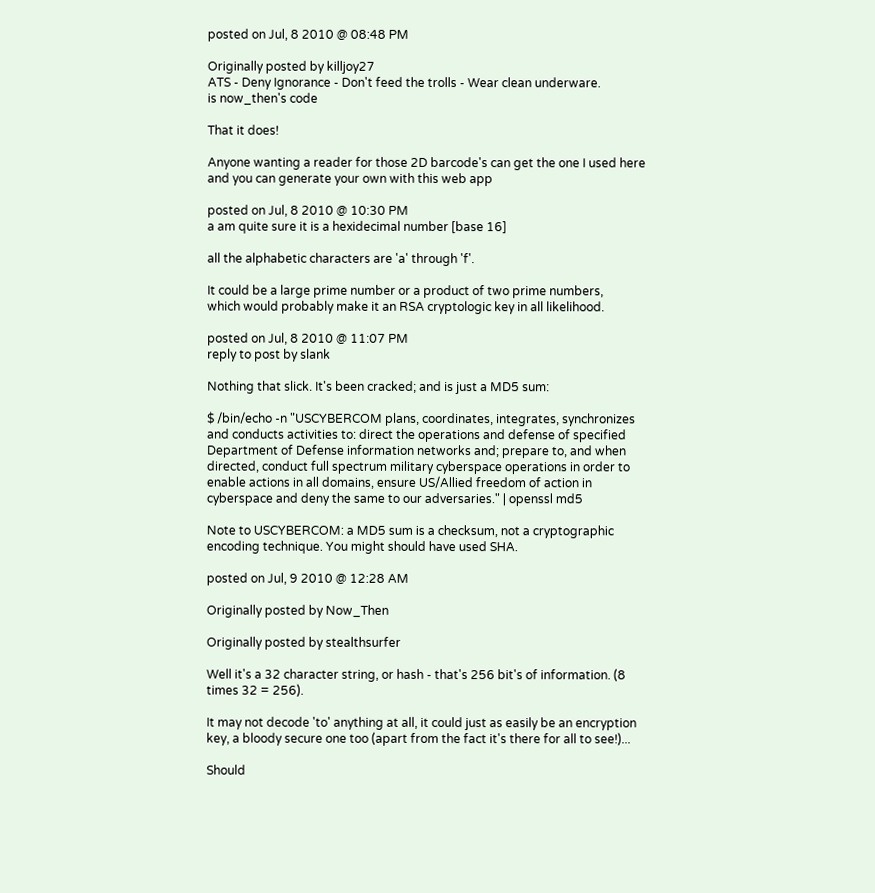posted on Jul, 8 2010 @ 08:48 PM

Originally posted by killjoy27
ATS - Deny Ignorance - Don't feed the trolls - Wear clean underware.
is now_then's code

That it does!

Anyone wanting a reader for those 2D barcode's can get the one I used here and you can generate your own with this web app

posted on Jul, 8 2010 @ 10:30 PM
a am quite sure it is a hexidecimal number [base 16]

all the alphabetic characters are 'a' through 'f'.

It could be a large prime number or a product of two prime numbers,
which would probably make it an RSA cryptologic key in all likelihood.

posted on Jul, 8 2010 @ 11:07 PM
reply to post by slank

Nothing that slick. It's been cracked; and is just a MD5 sum:

$ /bin/echo -n "USCYBERCOM plans, coordinates, integrates, synchronizes and conducts activities to: direct the operations and defense of specified Department of Defense information networks and; prepare to, and when directed, conduct full spectrum military cyberspace operations in order to enable actions in all domains, ensure US/Allied freedom of action in cyberspace and deny the same to our adversaries." | openssl md5

Note to USCYBERCOM: a MD5 sum is a checksum, not a cryptographic encoding technique. You might should have used SHA.

posted on Jul, 9 2010 @ 12:28 AM

Originally posted by Now_Then

Originally posted by stealthsurfer

Well it's a 32 character string, or hash - that's 256 bit's of information. (8 times 32 = 256).

It may not decode 'to' anything at all, it could just as easily be an encryption key, a bloody secure one too (apart from the fact it's there for all to see!)...

Should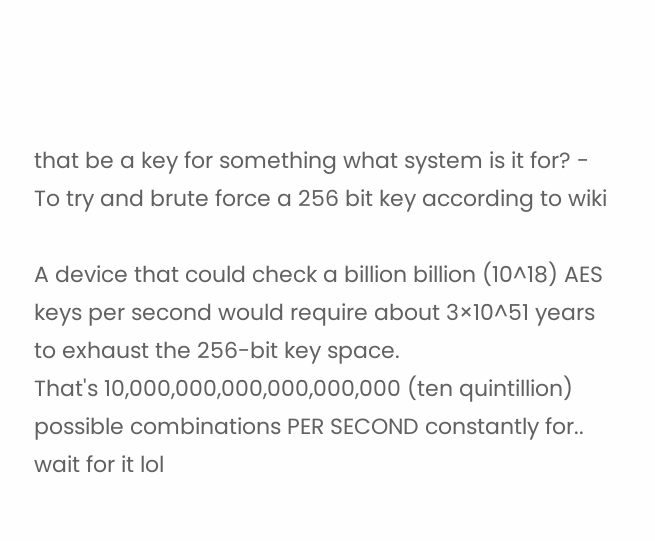that be a key for something what system is it for? - To try and brute force a 256 bit key according to wiki

A device that could check a billion billion (10^18) AES keys per second would require about 3×10^51 years to exhaust the 256-bit key space.
That's 10,000,000,000,000,000,000 (ten quintillion) possible combinations PER SECOND constantly for.. wait for it lol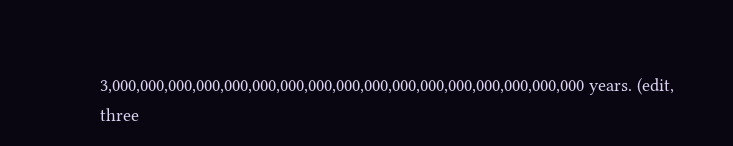3,000,000,000,000,000,000,000,000,000,000,000,000,000,000,000,000,000 years. (edit, three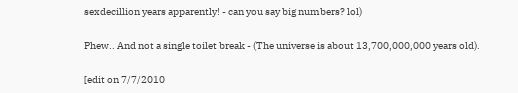sexdecillion years apparently! - can you say big numbers? lol)

Phew.. And not a single toilet break - (The universe is about 13,700,000,000 years old).

[edit on 7/7/2010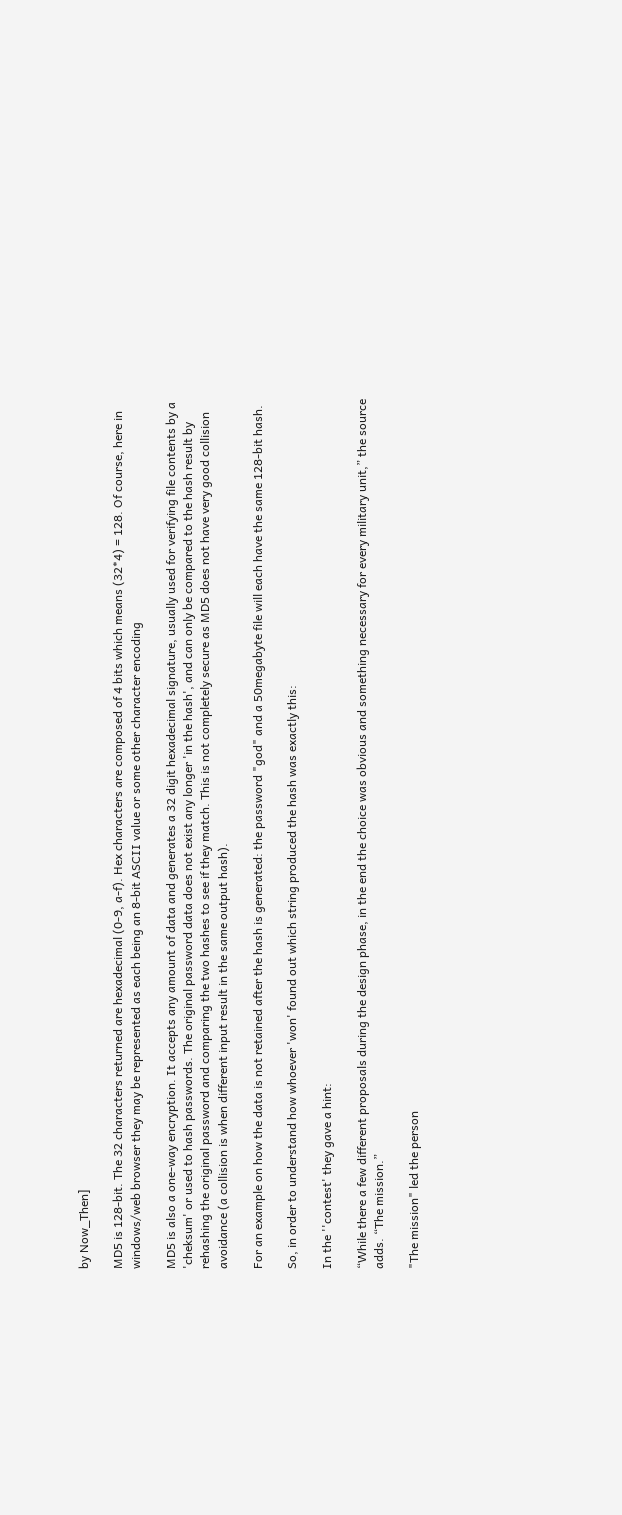by Now_Then]

MD5 is 128-bit. The 32 characters returned are hexadecimal (0-9, a-f). Hex characters are composed of 4 bits which means (32*4) = 128. Of course, here in windows/web browser they may be represented as each being an 8-bit ASCII value or some other character encoding

MD5 is also a one-way encryption. It accepts any amount of data and generates a 32 digit hexadecimal signature, usually used for verifying file contents by a 'cheksum' or used to hash passwords. The original password data does not exist any longer 'in the hash', and can only be compared to the hash result by rehashing the original password and comparing the two hashes to see if they match. This is not completely secure as MD5 does not have very good collision avoidance (a collision is when different input result in the same output hash).

For an example on how the data is not retained after the hash is generated: the password "god" and a 50megabyte file will each have the same 128-bit hash.

So, in order to understand how whoever 'won' found out which string produced the hash was exactly this:

In the ''contest' they gave a hint:

“While there a few different proposals during the design phase, in the end the choice was obvious and something necessary for every military unit,” the source adds. “The mission.”

"The mission" led the person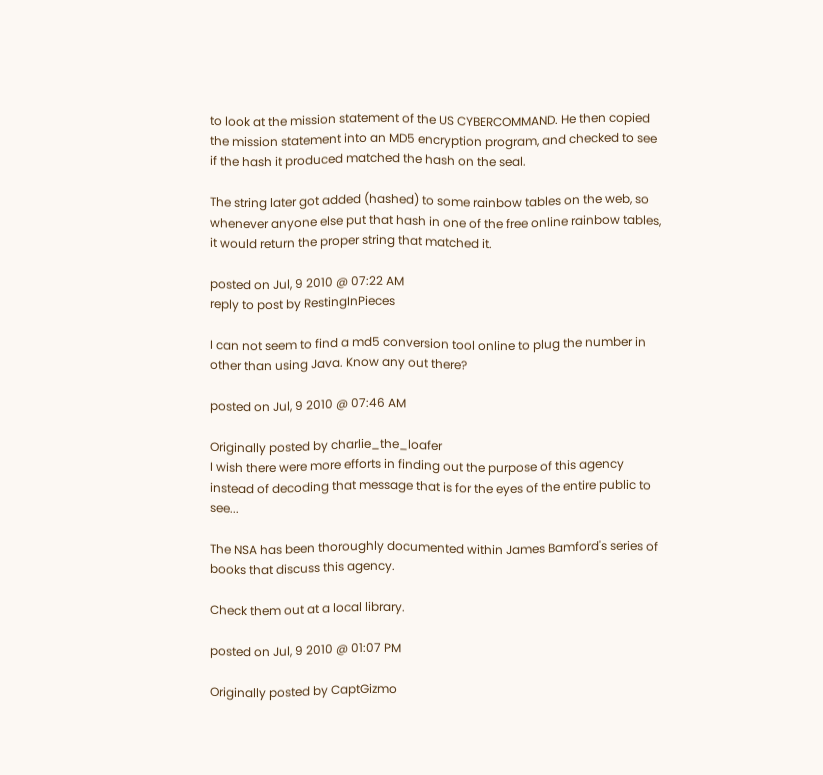to look at the mission statement of the US CYBERCOMMAND. He then copied the mission statement into an MD5 encryption program, and checked to see if the hash it produced matched the hash on the seal.

The string later got added (hashed) to some rainbow tables on the web, so whenever anyone else put that hash in one of the free online rainbow tables, it would return the proper string that matched it.

posted on Jul, 9 2010 @ 07:22 AM
reply to post by RestingInPieces

I can not seem to find a md5 conversion tool online to plug the number in other than using Java. Know any out there?

posted on Jul, 9 2010 @ 07:46 AM

Originally posted by charlie_the_loafer
I wish there were more efforts in finding out the purpose of this agency instead of decoding that message that is for the eyes of the entire public to see...

The NSA has been thoroughly documented within James Bamford's series of books that discuss this agency.

Check them out at a local library.

posted on Jul, 9 2010 @ 01:07 PM

Originally posted by CaptGizmo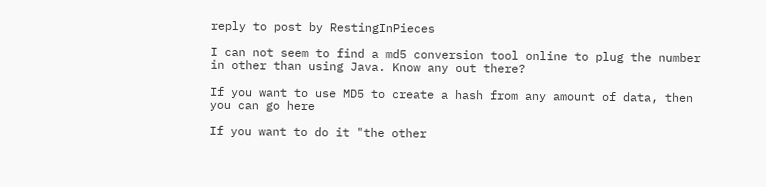reply to post by RestingInPieces

I can not seem to find a md5 conversion tool online to plug the number in other than using Java. Know any out there?

If you want to use MD5 to create a hash from any amount of data, then you can go here

If you want to do it "the other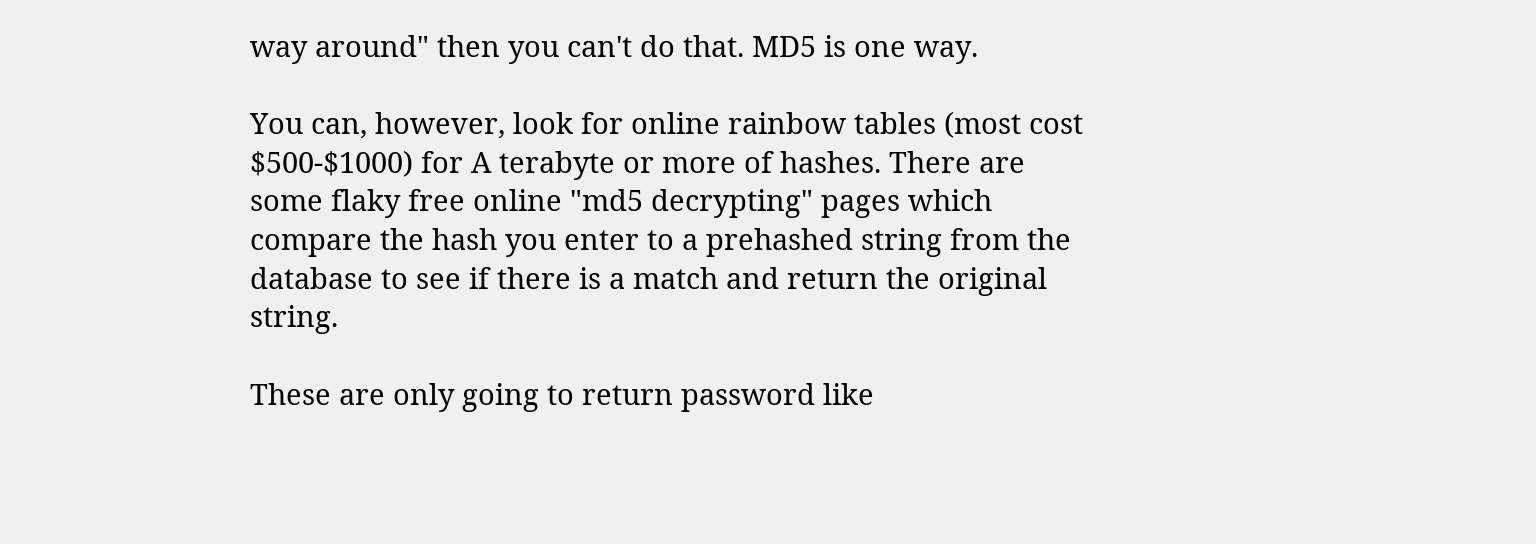way around" then you can't do that. MD5 is one way.

You can, however, look for online rainbow tables (most cost $500-$1000) for A terabyte or more of hashes. There are some flaky free online "md5 decrypting" pages which compare the hash you enter to a prehashed string from the database to see if there is a match and return the original string.

These are only going to return password like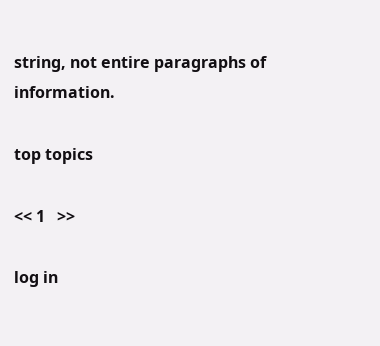string, not entire paragraphs of information.

top topics

<< 1   >>

log in